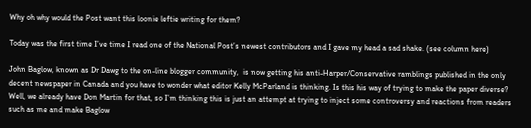Why oh why would the Post want this loonie leftie writing for them?

Today was the first time I’ve time I read one of the National Post’s newest contributors and I gave my head a sad shake. (see column here)

John Baglow, known as Dr Dawg to the on-line blogger community,  is now getting his anti-Harper/Conservative ramblings published in the only decent newspaper in Canada and you have to wonder what editor Kelly McParland is thinking. Is this his way of trying to make the paper diverse? Well, we already have Don Martin for that, so I’m thinking this is just an attempt at trying to inject some controversy and reactions from readers such as me and make Baglow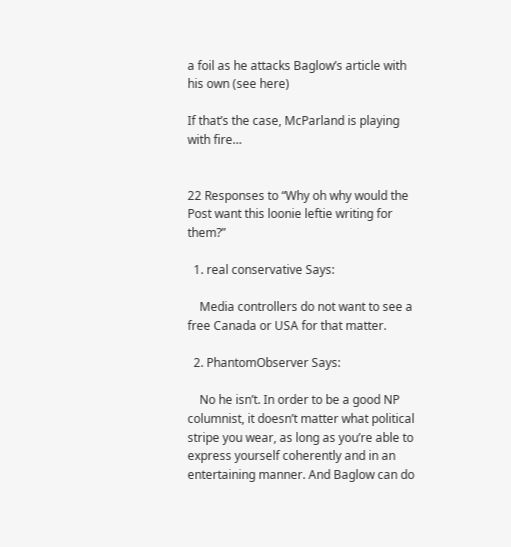a foil as he attacks Baglow’s article with his own (see here)

If that’s the case, McParland is playing with fire…


22 Responses to “Why oh why would the Post want this loonie leftie writing for them?”

  1. real conservative Says:

    Media controllers do not want to see a free Canada or USA for that matter.

  2. PhantomObserver Says:

    No he isn’t. In order to be a good NP columnist, it doesn’t matter what political stripe you wear, as long as you’re able to express yourself coherently and in an entertaining manner. And Baglow can do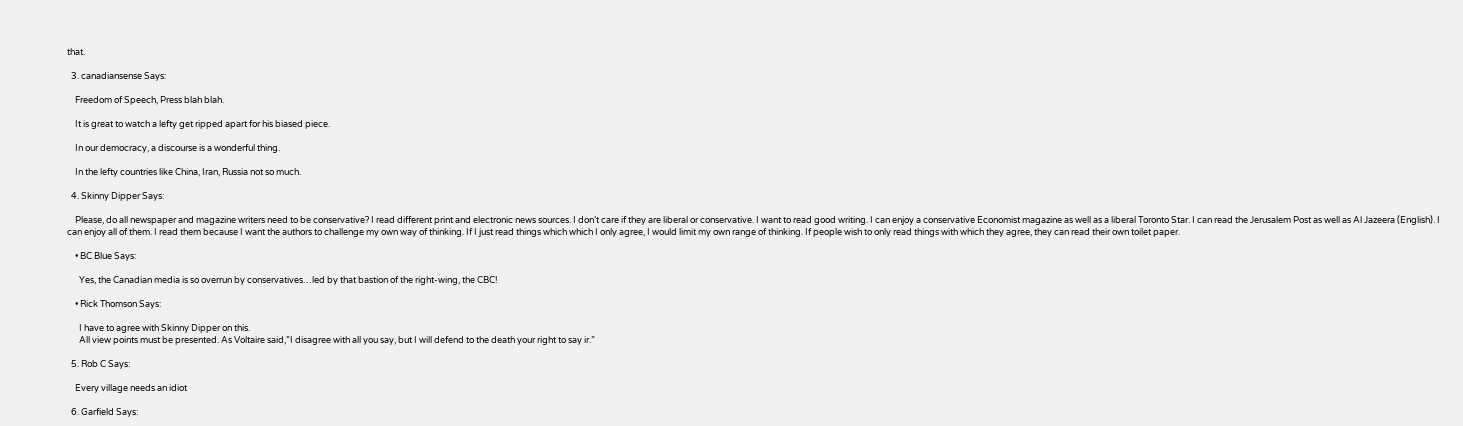that.

  3. canadiansense Says:

    Freedom of Speech, Press blah blah.

    It is great to watch a lefty get ripped apart for his biased piece.

    In our democracy, a discourse is a wonderful thing.

    In the lefty countries like China, Iran, Russia not so much.

  4. Skinny Dipper Says:

    Please, do all newspaper and magazine writers need to be conservative? I read different print and electronic news sources. I don’t care if they are liberal or conservative. I want to read good writing. I can enjoy a conservative Economist magazine as well as a liberal Toronto Star. I can read the Jerusalem Post as well as Al Jazeera (English). I can enjoy all of them. I read them because I want the authors to challenge my own way of thinking. If I just read things which which I only agree, I would limit my own range of thinking. If people wish to only read things with which they agree, they can read their own toilet paper.

    • BC Blue Says:

      Yes, the Canadian media is so overrun by conservatives…led by that bastion of the right-wing, the CBC!

    • Rick Thomson Says:

      I have to agree with Skinny Dipper on this.
      All view points must be presented. As Voltaire said,”I disagree with all you say, but I will defend to the death your right to say ir.”

  5. Rob C Says:

    Every village needs an idiot

  6. Garfield Says: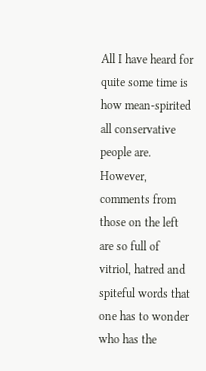All I have heard for quite some time is how mean-spirited all conservative people are. However, comments from those on the left are so full of vitriol, hatred and spiteful words that one has to wonder who has the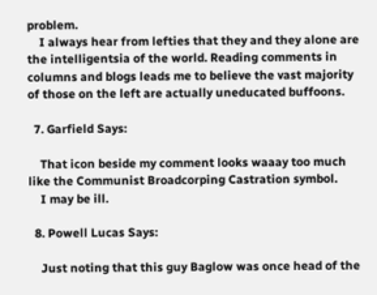problem.
    I always hear from lefties that they and they alone are the intelligentsia of the world. Reading comments in columns and blogs leads me to believe the vast majority of those on the left are actually uneducated buffoons.

  7. Garfield Says:

    That icon beside my comment looks waaay too much like the Communist Broadcorping Castration symbol.
    I may be ill.

  8. Powell Lucas Says:

    Just noting that this guy Baglow was once head of the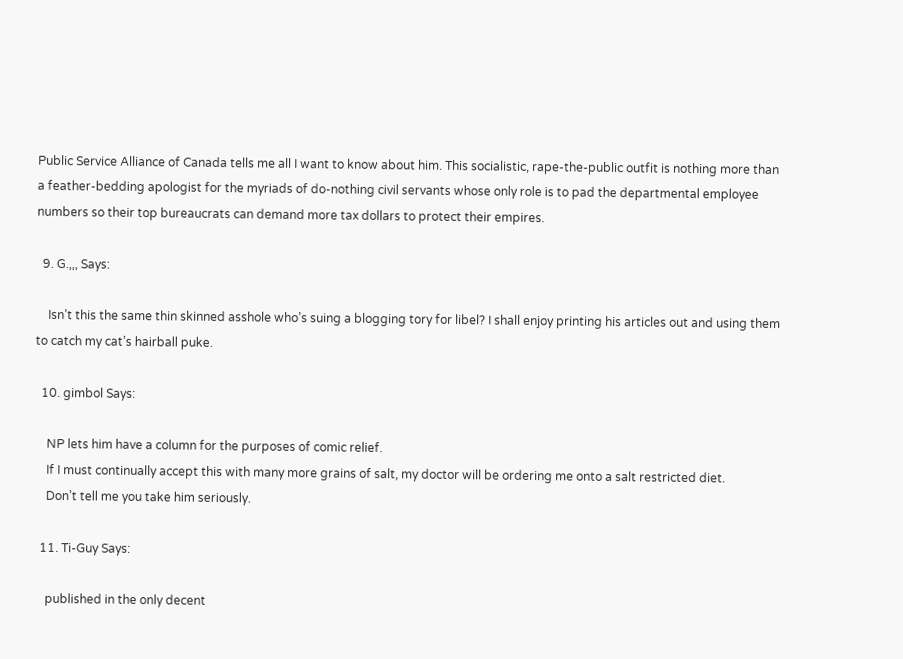Public Service Alliance of Canada tells me all I want to know about him. This socialistic, rape-the-public outfit is nothing more than a feather-bedding apologist for the myriads of do-nothing civil servants whose only role is to pad the departmental employee numbers so their top bureaucrats can demand more tax dollars to protect their empires.

  9. G.,,, Says:

    Isn’t this the same thin skinned asshole who’s suing a blogging tory for libel? I shall enjoy printing his articles out and using them to catch my cat’s hairball puke.

  10. gimbol Says:

    NP lets him have a column for the purposes of comic relief.
    If I must continually accept this with many more grains of salt, my doctor will be ordering me onto a salt restricted diet.
    Don’t tell me you take him seriously.

  11. Ti-Guy Says:

    published in the only decent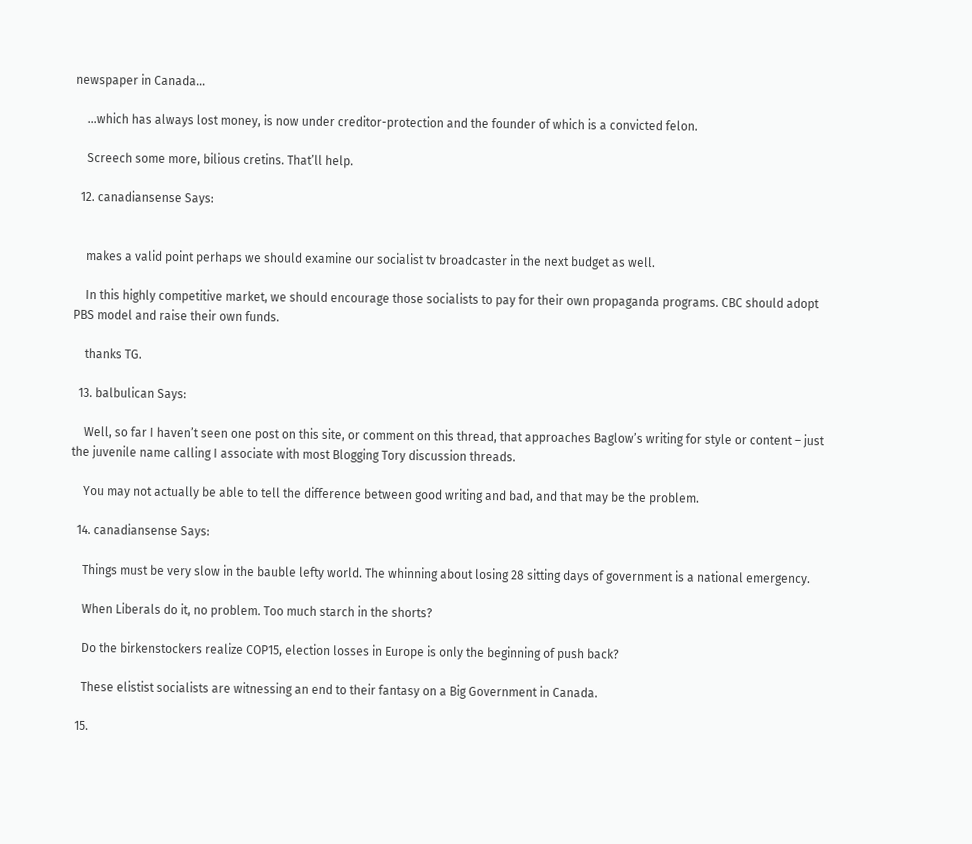newspaper in Canada…

    …which has always lost money, is now under creditor-protection and the founder of which is a convicted felon.

    Screech some more, bilious cretins. That’ll help.

  12. canadiansense Says:


    makes a valid point perhaps we should examine our socialist tv broadcaster in the next budget as well.

    In this highly competitive market, we should encourage those socialists to pay for their own propaganda programs. CBC should adopt PBS model and raise their own funds.

    thanks TG.

  13. balbulican Says:

    Well, so far I haven’t seen one post on this site, or comment on this thread, that approaches Baglow’s writing for style or content – just the juvenile name calling I associate with most Blogging Tory discussion threads.

    You may not actually be able to tell the difference between good writing and bad, and that may be the problem.

  14. canadiansense Says:

    Things must be very slow in the bauble lefty world. The whinning about losing 28 sitting days of government is a national emergency.

    When Liberals do it, no problem. Too much starch in the shorts?

    Do the birkenstockers realize COP15, election losses in Europe is only the beginning of push back?

    These elistist socialists are witnessing an end to their fantasy on a Big Government in Canada.

  15.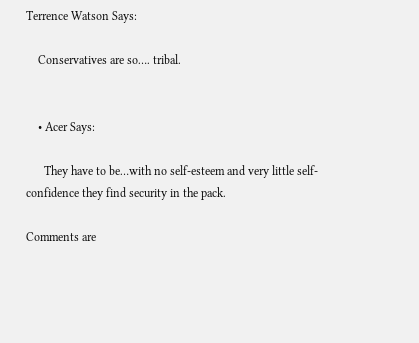Terrence Watson Says:

    Conservatives are so…. tribal.


    • Acer Says:

      They have to be…with no self-esteem and very little self-confidence they find security in the pack.

Comments are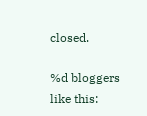closed.

%d bloggers like this: